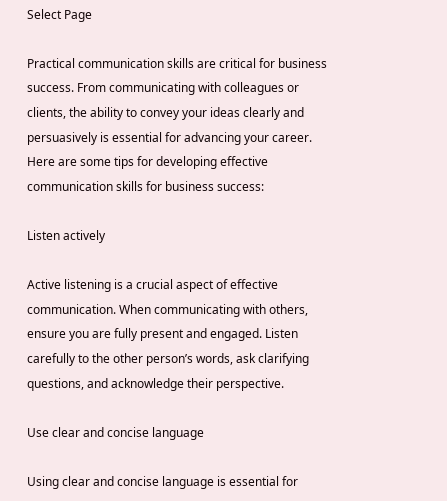Select Page

Practical communication skills are critical for business success. From communicating with colleagues or clients, the ability to convey your ideas clearly and persuasively is essential for advancing your career. Here are some tips for developing effective communication skills for business success:

Listen actively

Active listening is a crucial aspect of effective communication. When communicating with others, ensure you are fully present and engaged. Listen carefully to the other person’s words, ask clarifying questions, and acknowledge their perspective.

Use clear and concise language

Using clear and concise language is essential for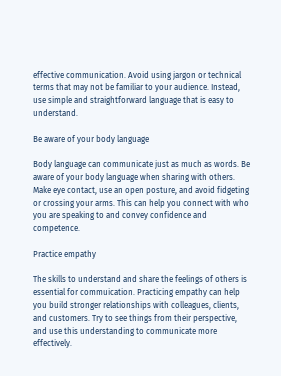effective communication. Avoid using jargon or technical terms that may not be familiar to your audience. Instead, use simple and straightforward language that is easy to understand.

Be aware of your body language

Body language can communicate just as much as words. Be aware of your body language when sharing with others. Make eye contact, use an open posture, and avoid fidgeting or crossing your arms. This can help you connect with who you are speaking to and convey confidence and competence.

Practice empathy

The skills to understand and share the feelings of others is essential for commuication. Practicing empathy can help you build stronger relationships with colleagues, clients, and customers. Try to see things from their perspective, and use this understanding to communicate more effectively.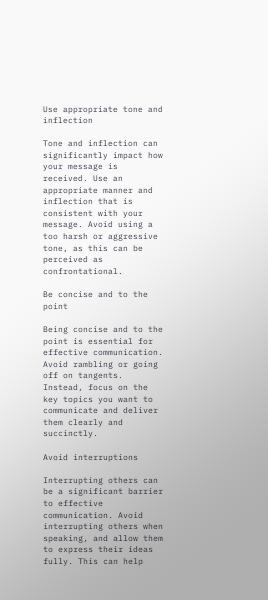Use appropriate tone and inflection

Tone and inflection can significantly impact how your message is received. Use an appropriate manner and inflection that is consistent with your message. Avoid using a too harsh or aggressive tone, as this can be perceived as confrontational.

Be concise and to the point

Being concise and to the point is essential for effective communication. Avoid rambling or going off on tangents. Instead, focus on the key topics you want to communicate and deliver them clearly and succinctly.

Avoid interruptions

Interrupting others can be a significant barrier to effective communication. Avoid interrupting others when speaking, and allow them to express their ideas fully. This can help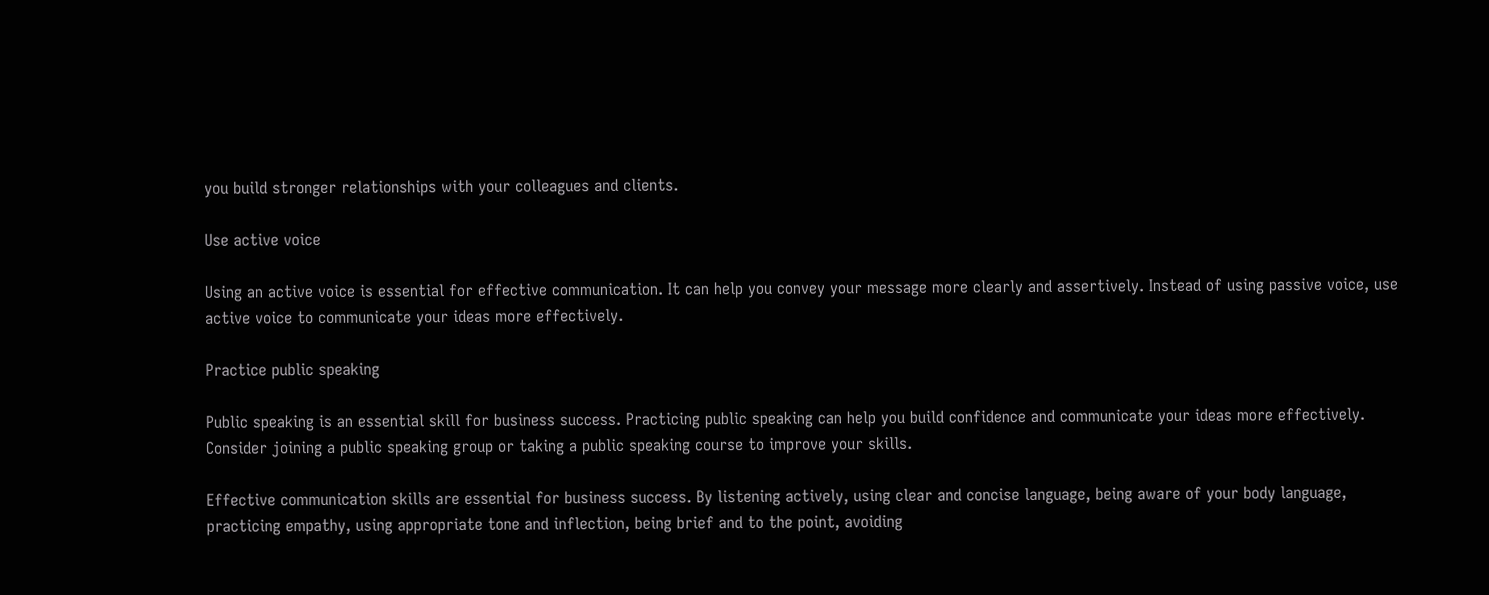you build stronger relationships with your colleagues and clients.

Use active voice

Using an active voice is essential for effective communication. It can help you convey your message more clearly and assertively. Instead of using passive voice, use active voice to communicate your ideas more effectively.

Practice public speaking

Public speaking is an essential skill for business success. Practicing public speaking can help you build confidence and communicate your ideas more effectively. Consider joining a public speaking group or taking a public speaking course to improve your skills.

Effective communication skills are essential for business success. By listening actively, using clear and concise language, being aware of your body language, practicing empathy, using appropriate tone and inflection, being brief and to the point, avoiding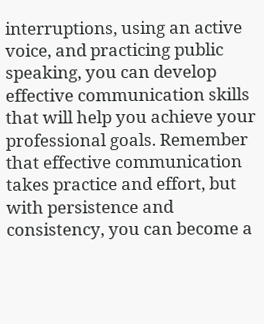interruptions, using an active voice, and practicing public speaking, you can develop effective communication skills that will help you achieve your professional goals. Remember that effective communication takes practice and effort, but with persistence and consistency, you can become a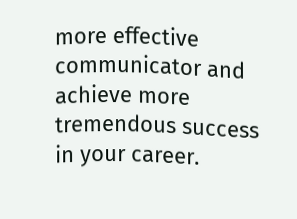more effective communicator and achieve more tremendous success in your career.